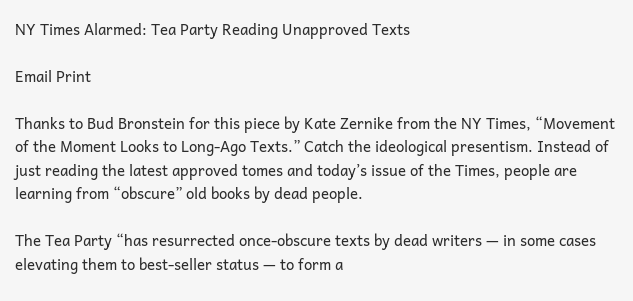NY Times Alarmed: Tea Party Reading Unapproved Texts

Email Print

Thanks to Bud Bronstein for this piece by Kate Zernike from the NY Times, “Movement of the Moment Looks to Long-Ago Texts.” Catch the ideological presentism. Instead of just reading the latest approved tomes and today’s issue of the Times, people are learning from “obscure” old books by dead people.

The Tea Party “has resurrected once-obscure texts by dead writers — in some cases elevating them to best-seller status — to form a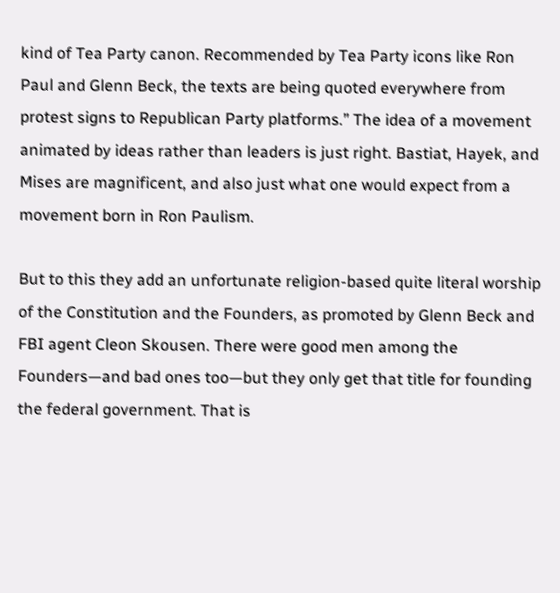kind of Tea Party canon. Recommended by Tea Party icons like Ron Paul and Glenn Beck, the texts are being quoted everywhere from protest signs to Republican Party platforms.” The idea of a movement animated by ideas rather than leaders is just right. Bastiat, Hayek, and Mises are magnificent, and also just what one would expect from a movement born in Ron Paulism.

But to this they add an unfortunate religion-based quite literal worship of the Constitution and the Founders, as promoted by Glenn Beck and FBI agent Cleon Skousen. There were good men among the Founders—and bad ones too—but they only get that title for founding the federal government. That is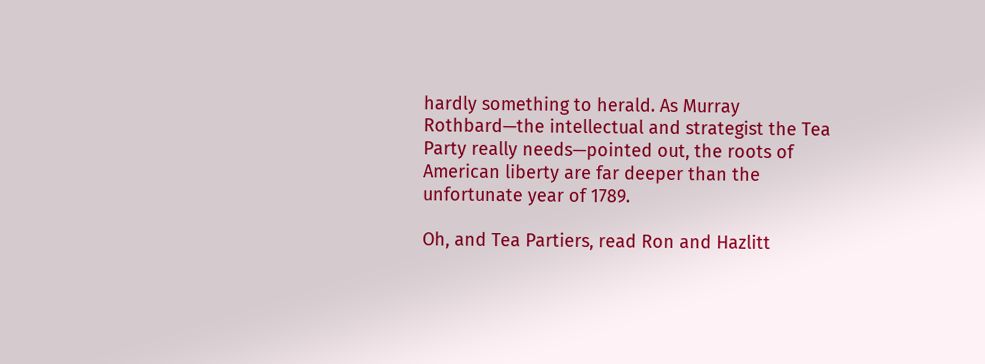hardly something to herald. As Murray Rothbard—the intellectual and strategist the Tea Party really needs—pointed out, the roots of American liberty are far deeper than the unfortunate year of 1789.

Oh, and Tea Partiers, read Ron and Hazlitt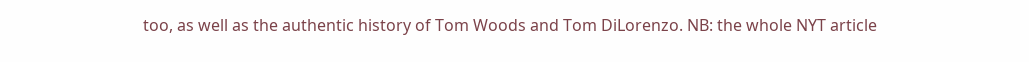too, as well as the authentic history of Tom Woods and Tom DiLorenzo. NB: the whole NYT article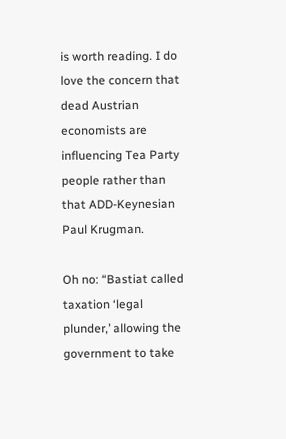is worth reading. I do love the concern that dead Austrian economists are influencing Tea Party people rather than that ADD-Keynesian Paul Krugman.

Oh no: “Bastiat called taxation ‘legal plunder,’ allowing the government to take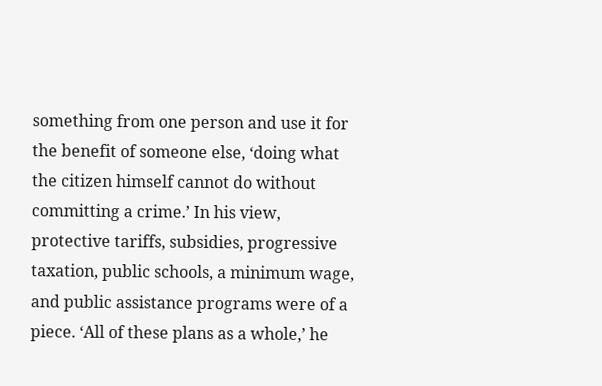something from one person and use it for the benefit of someone else, ‘doing what the citizen himself cannot do without committing a crime.’ In his view, protective tariffs, subsidies, progressive taxation, public schools, a minimum wage, and public assistance programs were of a piece. ‘All of these plans as a whole,’ he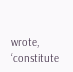wrote, ‘constitute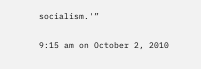socialism.'”

9:15 am on October 2, 2010